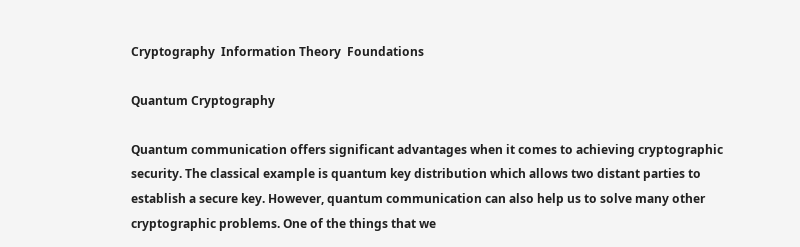Cryptography  Information Theory  Foundations

Quantum Cryptography

Quantum communication offers significant advantages when it comes to achieving cryptographic security. The classical example is quantum key distribution which allows two distant parties to establish a secure key. However, quantum communication can also help us to solve many other cryptographic problems. One of the things that we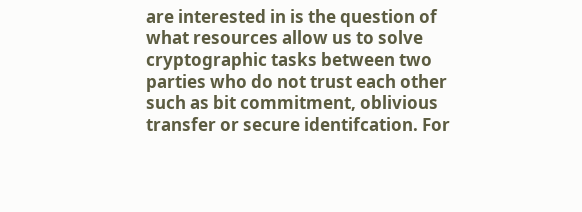are interested in is the question of what resources allow us to solve cryptographic tasks between two parties who do not trust each other such as bit commitment, oblivious transfer or secure identifcation. For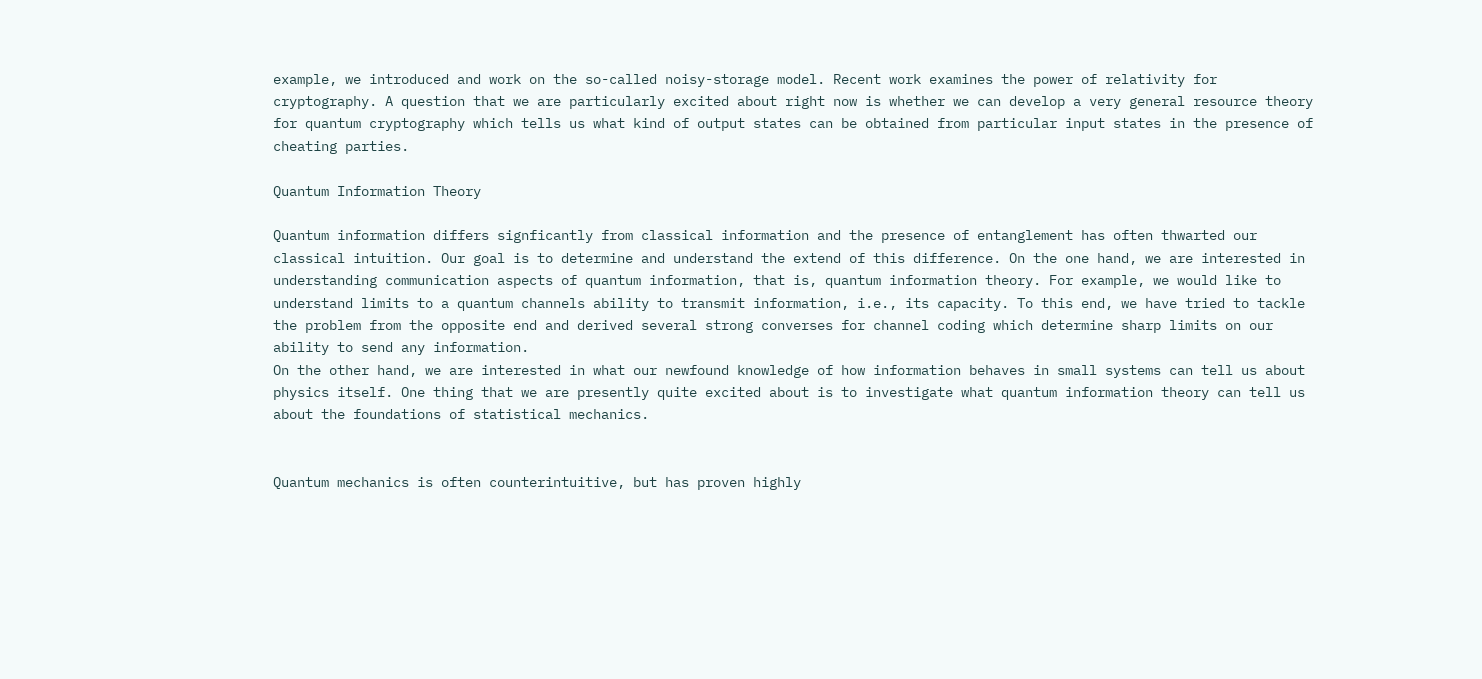example, we introduced and work on the so-called noisy-storage model. Recent work examines the power of relativity for cryptography. A question that we are particularly excited about right now is whether we can develop a very general resource theory for quantum cryptography which tells us what kind of output states can be obtained from particular input states in the presence of cheating parties.

Quantum Information Theory

Quantum information differs signficantly from classical information and the presence of entanglement has often thwarted our classical intuition. Our goal is to determine and understand the extend of this difference. On the one hand, we are interested in understanding communication aspects of quantum information, that is, quantum information theory. For example, we would like to understand limits to a quantum channels ability to transmit information, i.e., its capacity. To this end, we have tried to tackle the problem from the opposite end and derived several strong converses for channel coding which determine sharp limits on our ability to send any information.
On the other hand, we are interested in what our newfound knowledge of how information behaves in small systems can tell us about physics itself. One thing that we are presently quite excited about is to investigate what quantum information theory can tell us about the foundations of statistical mechanics.


Quantum mechanics is often counterintuitive, but has proven highly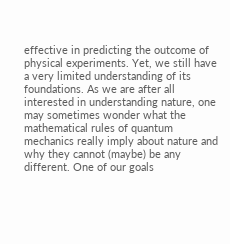effective in predicting the outcome of physical experiments. Yet, we still have a very limited understanding of its foundations. As we are after all interested in understanding nature, one may sometimes wonder what the mathematical rules of quantum mechanics really imply about nature and why they cannot (maybe) be any different. One of our goals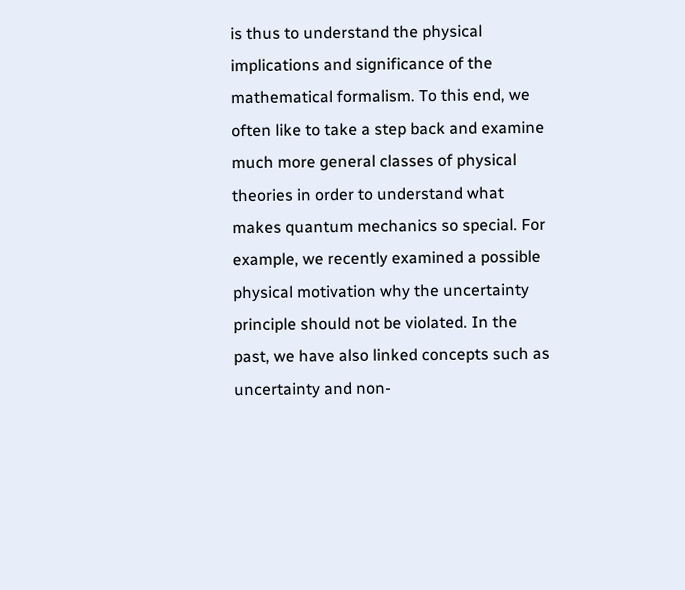is thus to understand the physical implications and significance of the mathematical formalism. To this end, we often like to take a step back and examine much more general classes of physical theories in order to understand what makes quantum mechanics so special. For example, we recently examined a possible physical motivation why the uncertainty principle should not be violated. In the past, we have also linked concepts such as uncertainty and non-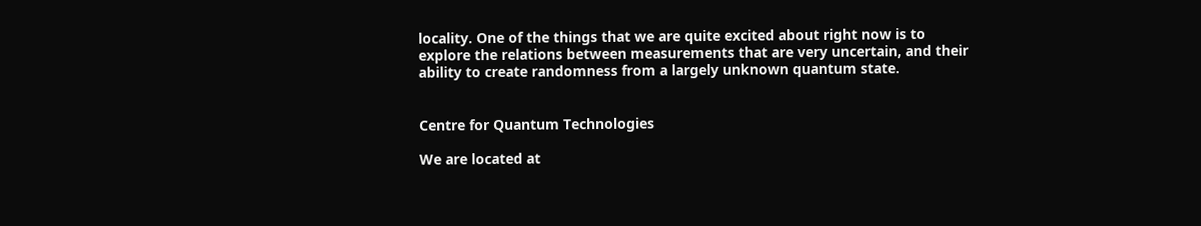locality. One of the things that we are quite excited about right now is to explore the relations between measurements that are very uncertain, and their ability to create randomness from a largely unknown quantum state.


Centre for Quantum Technologies

We are located at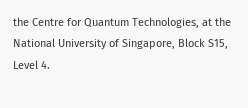the Centre for Quantum Technologies, at the National University of Singapore, Block S15, Level 4.